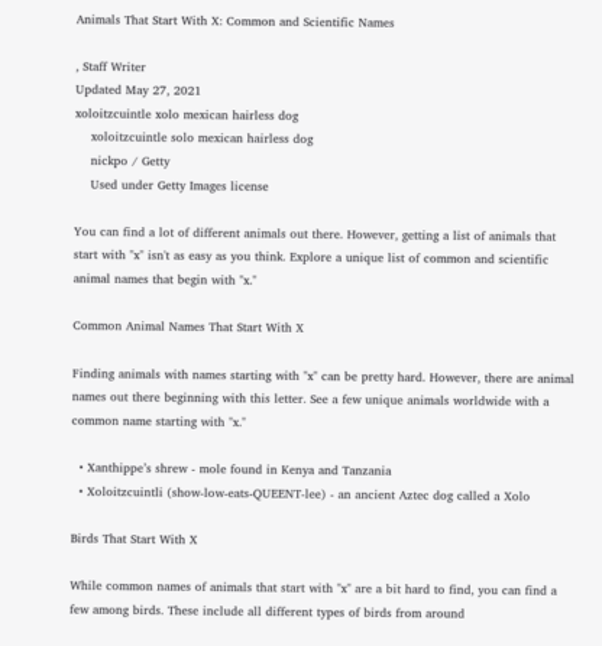Animals That Start With X: Common and Scientific Names

, Staff Writer
Updated May 27, 2021
xoloitzcuintle xolo mexican hairless dog
    xoloitzcuintle solo mexican hairless dog
    nickpo / Getty
    Used under Getty Images license

You can find a lot of different animals out there. However, getting a list of animals that start with "x" isn't as easy as you think. Explore a unique list of common and scientific animal names that begin with "x."

Common Animal Names That Start With X

Finding animals with names starting with "x" can be pretty hard. However, there are animal names out there beginning with this letter. See a few unique animals worldwide with a common name starting with "x."

  • Xanthippe’s shrew - mole found in Kenya and Tanzania
  • Xoloitzcuintli (show-low-eats-QUEENT-lee) - an ancient Aztec dog called a Xolo

Birds That Start With X

While common names of animals that start with "x" are a bit hard to find, you can find a few among birds. These include all different types of birds from around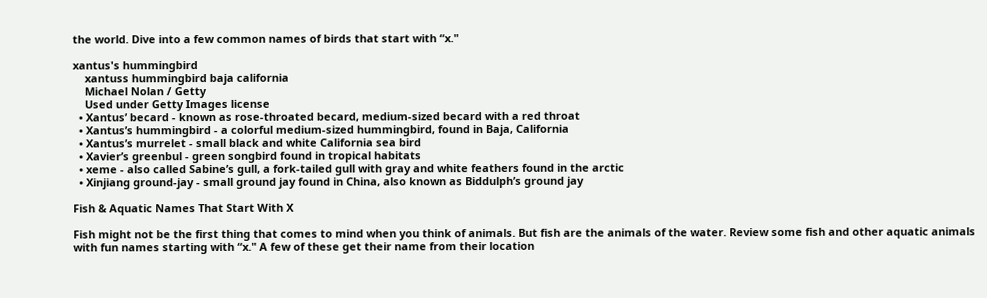the world. Dive into a few common names of birds that start with “x."

xantus's hummingbird
    xantuss hummingbird baja california
    Michael Nolan / Getty
    Used under Getty Images license
  • Xantus’ becard - known as rose-throated becard, medium-sized becard with a red throat
  • Xantus’s hummingbird - a colorful medium-sized hummingbird, found in Baja, California
  • Xantus’s murrelet - small black and white California sea bird
  • Xavier’s greenbul - green songbird found in tropical habitats
  • xeme - also called Sabine’s gull, a fork-tailed gull with gray and white feathers found in the arctic
  • Xinjiang ground-jay - small ground jay found in China, also known as Biddulph’s ground jay

Fish & Aquatic Names That Start With X

Fish might not be the first thing that comes to mind when you think of animals. But fish are the animals of the water. Review some fish and other aquatic animals with fun names starting with “x." A few of these get their name from their location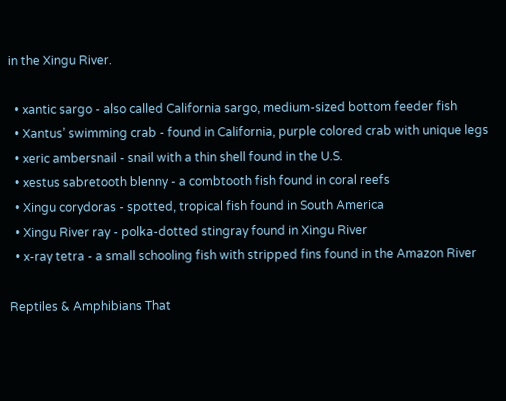in the Xingu River.

  • xantic sargo - also called California sargo, medium-sized bottom feeder fish
  • Xantus’ swimming crab - found in California, purple colored crab with unique legs
  • xeric ambersnail - snail with a thin shell found in the U.S.
  • xestus sabretooth blenny - a combtooth fish found in coral reefs
  • Xingu corydoras - spotted, tropical fish found in South America
  • Xingu River ray - polka-dotted stingray found in Xingu River
  • x-ray tetra - a small schooling fish with stripped fins found in the Amazon River

Reptiles & Amphibians That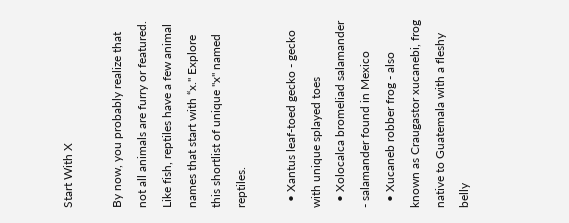Start With X

By now, you probably realize that not all animals are furry or featured. Like fish, reptiles have a few animal names that start with “x." Explore this shortlist of unique "x" named reptiles.

  • Xantus leaf-toed gecko - gecko with unique splayed toes
  • Xolocalca bromeliad salamander - salamander found in Mexico
  • Xucaneb robber frog - also known as Craugastor xucanebi, frog native to Guatemala with a fleshy belly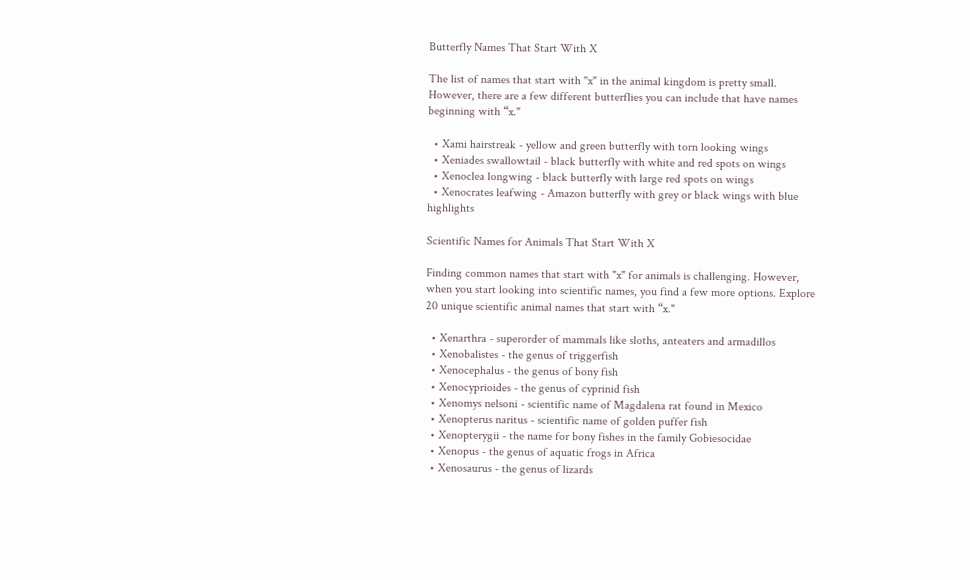Butterfly Names That Start With X

The list of names that start with "x" in the animal kingdom is pretty small. However, there are a few different butterflies you can include that have names beginning with “x."

  • Xami hairstreak - yellow and green butterfly with torn looking wings
  • Xeniades swallowtail - black butterfly with white and red spots on wings
  • Xenoclea longwing - black butterfly with large red spots on wings
  • Xenocrates leafwing - Amazon butterfly with grey or black wings with blue highlights

Scientific Names for Animals That Start With X

Finding common names that start with "x" for animals is challenging. However, when you start looking into scientific names, you find a few more options. Explore 20 unique scientific animal names that start with “x."

  • Xenarthra - superorder of mammals like sloths, anteaters and armadillos
  • Xenobalistes - the genus of triggerfish
  • Xenocephalus - the genus of bony fish
  • Xenocyprioides - the genus of cyprinid fish
  • Xenomys nelsoni - scientific name of Magdalena rat found in Mexico
  • Xenopterus naritus - scientific name of golden puffer fish
  • Xenopterygii - the name for bony fishes in the family Gobiesocidae
  • Xenopus - the genus of aquatic frogs in Africa
  • Xenosaurus - the genus of lizards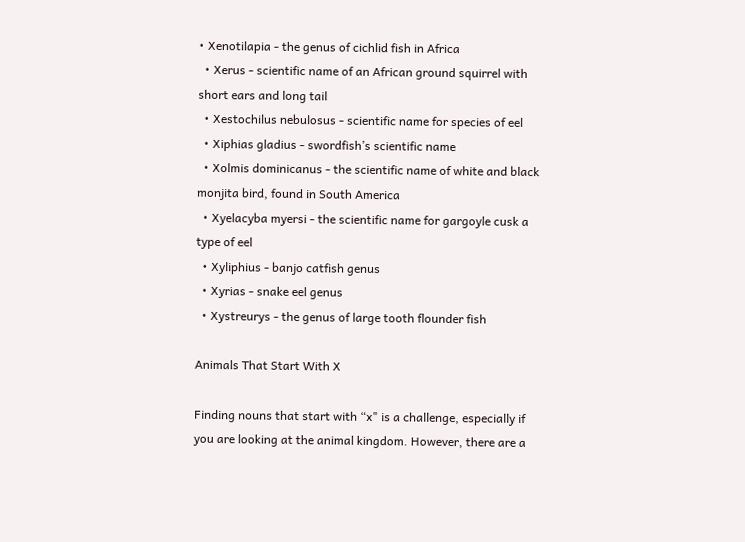• Xenotilapia - the genus of cichlid fish in Africa
  • Xerus - scientific name of an African ground squirrel with short ears and long tail
  • Xestochilus nebulosus - scientific name for species of eel
  • Xiphias gladius - swordfish’s scientific name
  • Xolmis dominicanus - the scientific name of white and black monjita bird, found in South America
  • Xyelacyba myersi - the scientific name for gargoyle cusk a type of eel
  • Xyliphius - banjo catfish genus
  • Xyrias - snake eel genus
  • Xystreurys - the genus of large tooth flounder fish

Animals That Start With X

Finding nouns that start with “x" is a challenge, especially if you are looking at the animal kingdom. However, there are a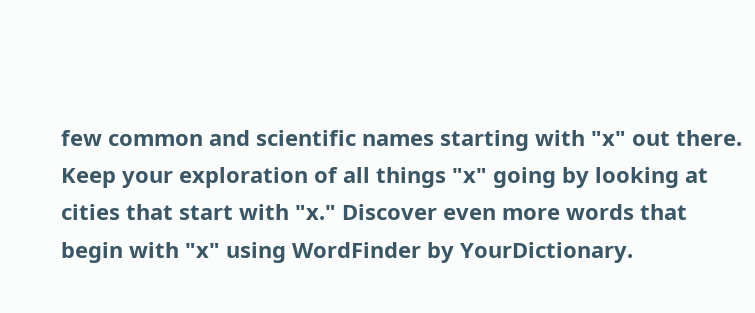few common and scientific names starting with "x" out there. Keep your exploration of all things "x" going by looking at cities that start with "x." Discover even more words that begin with "x" using WordFinder by YourDictionary.